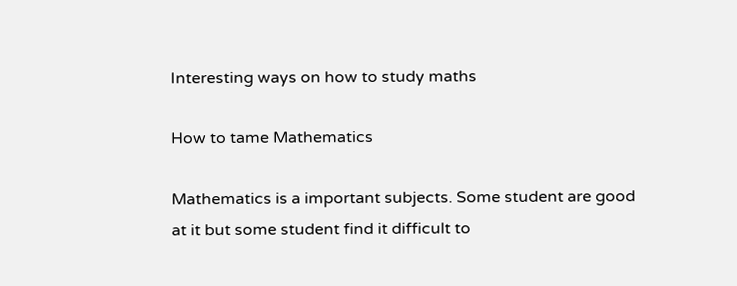Interesting ways on how to study maths

How to tame Mathematics

Mathematics is a important subjects. Some student are good at it but some student find it difficult to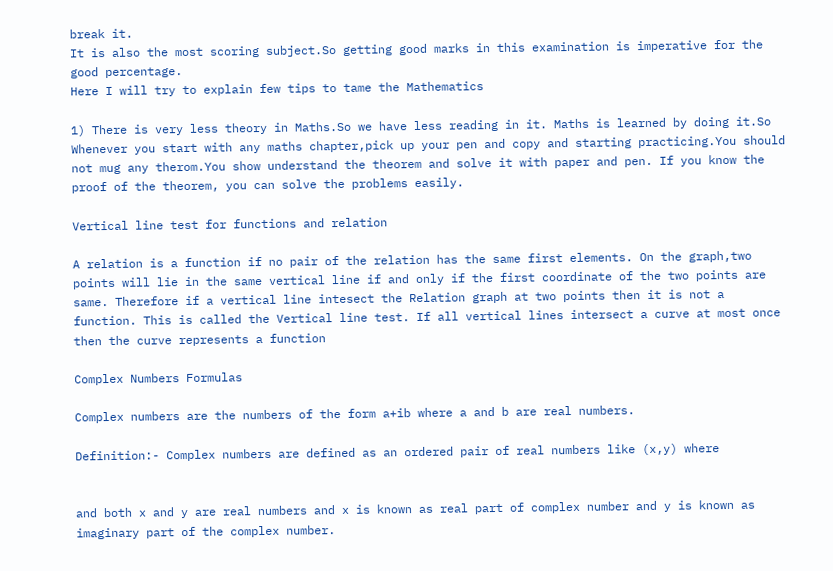break it.
It is also the most scoring subject.So getting good marks in this examination is imperative for the good percentage.
Here I will try to explain few tips to tame the Mathematics

1) There is very less theory in Maths.So we have less reading in it. Maths is learned by doing it.So Whenever you start with any maths chapter,pick up your pen and copy and starting practicing.You should not mug any therom.You show understand the theorem and solve it with paper and pen. If you know the proof of the theorem, you can solve the problems easily.

Vertical line test for functions and relation

A relation is a function if no pair of the relation has the same first elements. On the graph,two points will lie in the same vertical line if and only if the first coordinate of the two points are same. Therefore if a vertical line intesect the Relation graph at two points then it is not a function. This is called the Vertical line test. If all vertical lines intersect a curve at most once then the curve represents a function

Complex Numbers Formulas

Complex numbers are the numbers of the form a+ib where a and b are real numbers.

Definition:- Complex numbers are defined as an ordered pair of real numbers like (x,y) where


and both x and y are real numbers and x is known as real part of complex number and y is known as imaginary part of the complex number.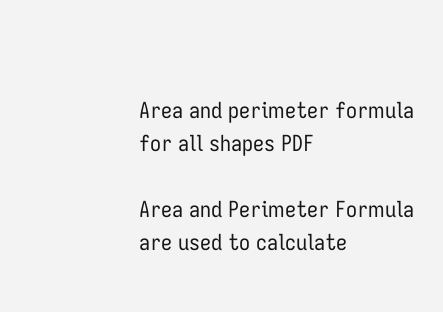Area and perimeter formula for all shapes PDF

Area and Perimeter Formula are used to calculate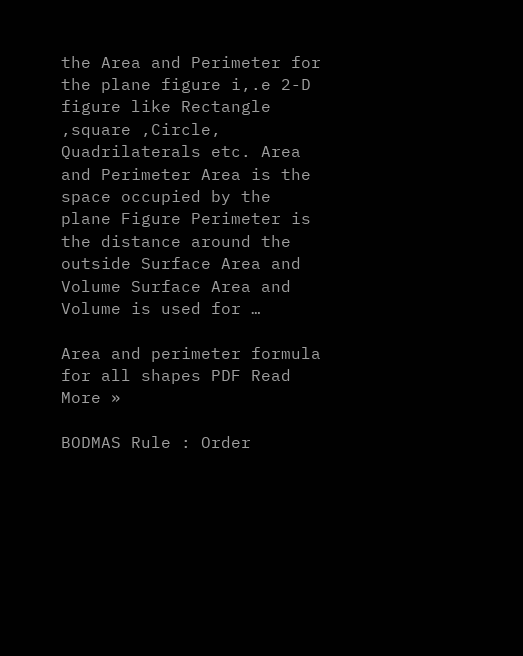the Area and Perimeter for the plane figure i,.e 2-D figure like Rectangle ,square ,Circle, Quadrilaterals etc. Area and Perimeter Area is the space occupied by the plane Figure Perimeter is the distance around the outside Surface Area and Volume Surface Area and Volume is used for …

Area and perimeter formula for all shapes PDF Read More »

BODMAS Rule : Order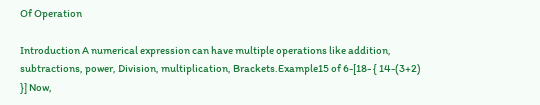Of Operation

Introduction A numerical expression can have multiple operations like addition, subtractions, power, Division, multiplication, Brackets.Example15 of 6-[18- { 14-(3+2) }] Now,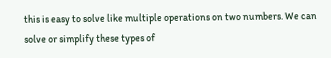this is easy to solve like multiple operations on two numbers. We can solve or simplify these types of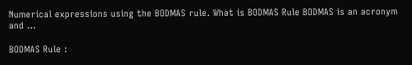Numerical expressions using the BODMAS rule. What is BODMAS Rule BODMAS is an acronym and …

BODMAS Rule :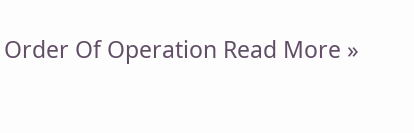Order Of Operation Read More »